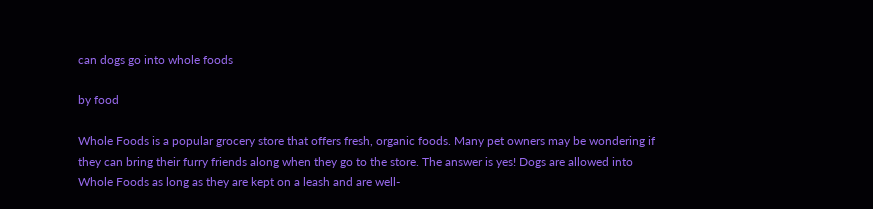can dogs go into whole foods

by food

Whole Foods is a popular grocery store that offers fresh, organic foods. Many pet owners may be wondering if they can bring their furry friends along when they go to the store. The answer is yes! Dogs are allowed into Whole Foods as long as they are kept on a leash and are well-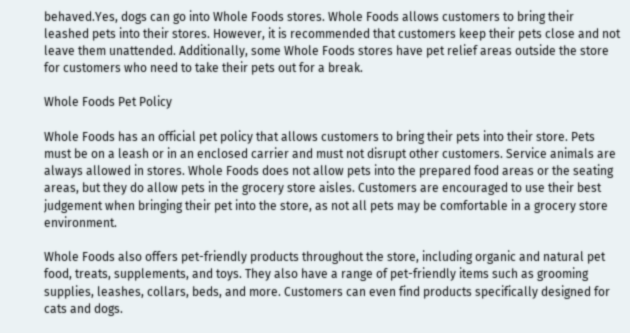behaved.Yes, dogs can go into Whole Foods stores. Whole Foods allows customers to bring their leashed pets into their stores. However, it is recommended that customers keep their pets close and not leave them unattended. Additionally, some Whole Foods stores have pet relief areas outside the store for customers who need to take their pets out for a break.

Whole Foods Pet Policy

Whole Foods has an official pet policy that allows customers to bring their pets into their store. Pets must be on a leash or in an enclosed carrier and must not disrupt other customers. Service animals are always allowed in stores. Whole Foods does not allow pets into the prepared food areas or the seating areas, but they do allow pets in the grocery store aisles. Customers are encouraged to use their best judgement when bringing their pet into the store, as not all pets may be comfortable in a grocery store environment.

Whole Foods also offers pet-friendly products throughout the store, including organic and natural pet food, treats, supplements, and toys. They also have a range of pet-friendly items such as grooming supplies, leashes, collars, beds, and more. Customers can even find products specifically designed for cats and dogs.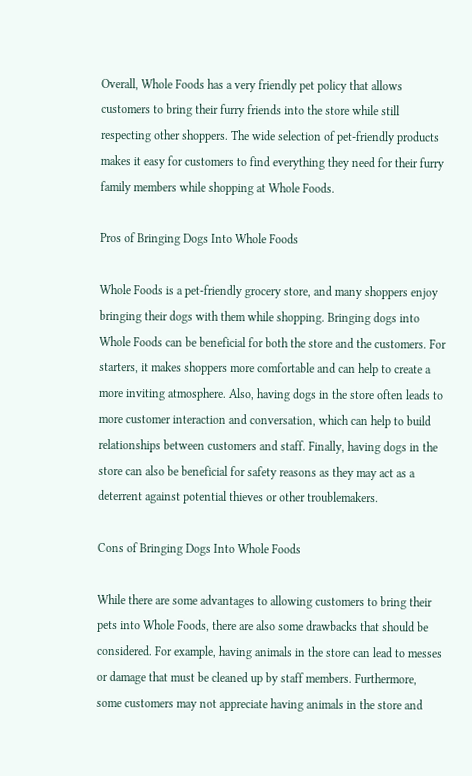Overall, Whole Foods has a very friendly pet policy that allows customers to bring their furry friends into the store while still respecting other shoppers. The wide selection of pet-friendly products makes it easy for customers to find everything they need for their furry family members while shopping at Whole Foods.

Pros of Bringing Dogs Into Whole Foods

Whole Foods is a pet-friendly grocery store, and many shoppers enjoy bringing their dogs with them while shopping. Bringing dogs into Whole Foods can be beneficial for both the store and the customers. For starters, it makes shoppers more comfortable and can help to create a more inviting atmosphere. Also, having dogs in the store often leads to more customer interaction and conversation, which can help to build relationships between customers and staff. Finally, having dogs in the store can also be beneficial for safety reasons as they may act as a deterrent against potential thieves or other troublemakers.

Cons of Bringing Dogs Into Whole Foods

While there are some advantages to allowing customers to bring their pets into Whole Foods, there are also some drawbacks that should be considered. For example, having animals in the store can lead to messes or damage that must be cleaned up by staff members. Furthermore, some customers may not appreciate having animals in the store and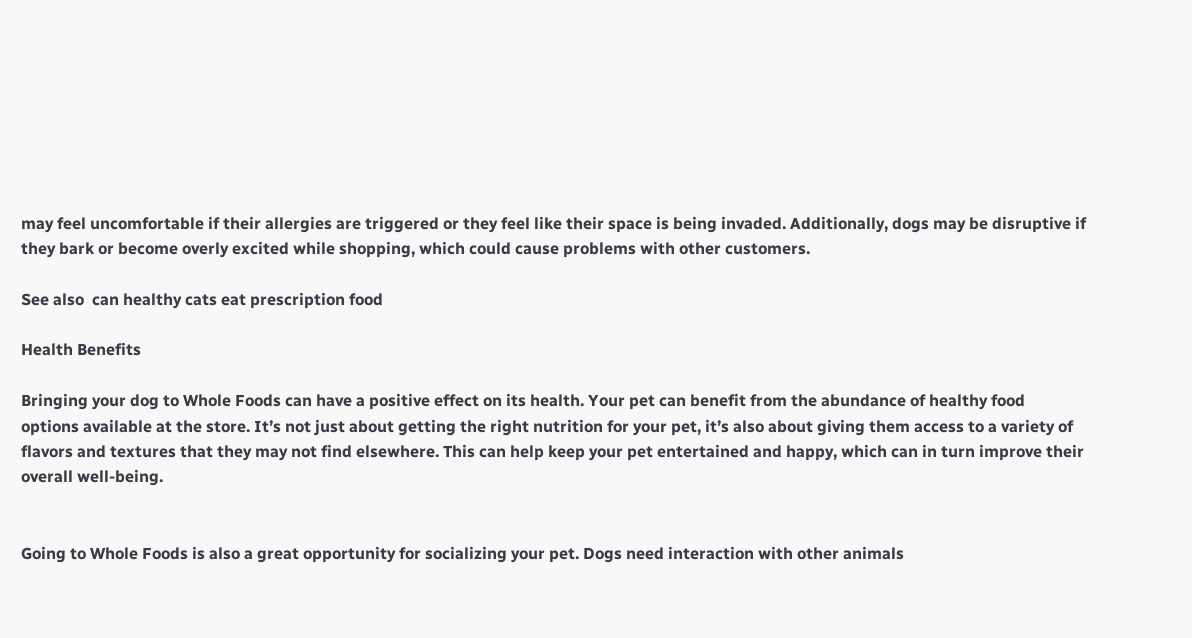may feel uncomfortable if their allergies are triggered or they feel like their space is being invaded. Additionally, dogs may be disruptive if they bark or become overly excited while shopping, which could cause problems with other customers.

See also  can healthy cats eat prescription food

Health Benefits

Bringing your dog to Whole Foods can have a positive effect on its health. Your pet can benefit from the abundance of healthy food options available at the store. It’s not just about getting the right nutrition for your pet, it’s also about giving them access to a variety of flavors and textures that they may not find elsewhere. This can help keep your pet entertained and happy, which can in turn improve their overall well-being.


Going to Whole Foods is also a great opportunity for socializing your pet. Dogs need interaction with other animals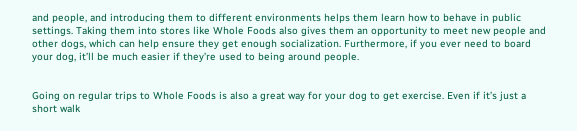and people, and introducing them to different environments helps them learn how to behave in public settings. Taking them into stores like Whole Foods also gives them an opportunity to meet new people and other dogs, which can help ensure they get enough socialization. Furthermore, if you ever need to board your dog, it’ll be much easier if they’re used to being around people.


Going on regular trips to Whole Foods is also a great way for your dog to get exercise. Even if it’s just a short walk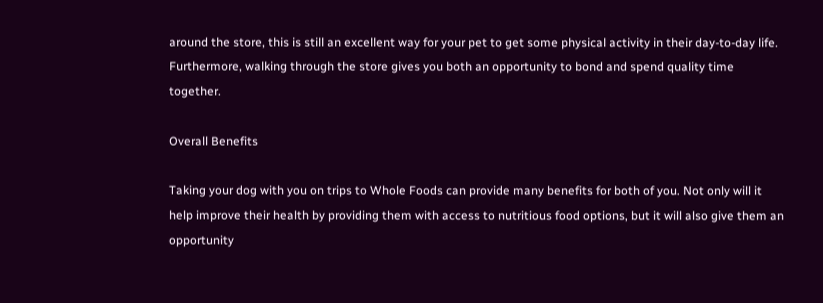around the store, this is still an excellent way for your pet to get some physical activity in their day-to-day life. Furthermore, walking through the store gives you both an opportunity to bond and spend quality time together.

Overall Benefits

Taking your dog with you on trips to Whole Foods can provide many benefits for both of you. Not only will it help improve their health by providing them with access to nutritious food options, but it will also give them an opportunity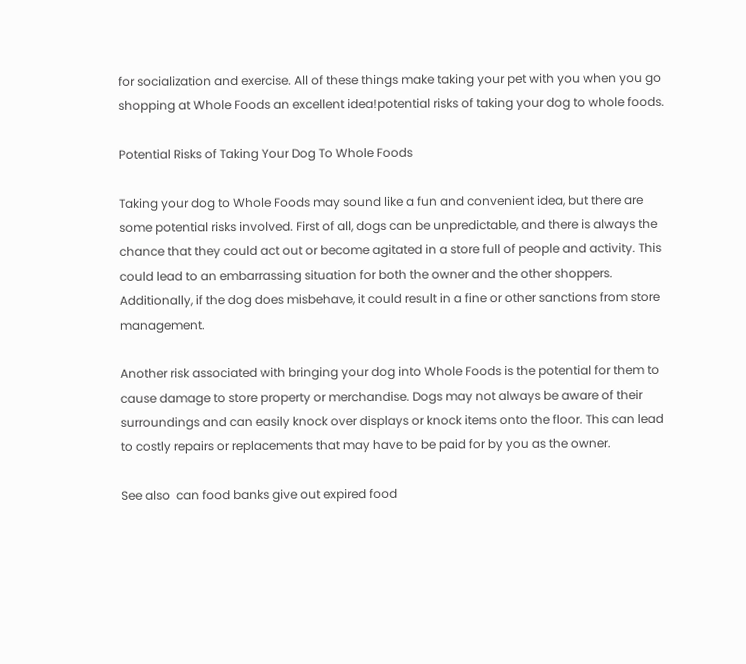for socialization and exercise. All of these things make taking your pet with you when you go shopping at Whole Foods an excellent idea!potential risks of taking your dog to whole foods.

Potential Risks of Taking Your Dog To Whole Foods

Taking your dog to Whole Foods may sound like a fun and convenient idea, but there are some potential risks involved. First of all, dogs can be unpredictable, and there is always the chance that they could act out or become agitated in a store full of people and activity. This could lead to an embarrassing situation for both the owner and the other shoppers. Additionally, if the dog does misbehave, it could result in a fine or other sanctions from store management.

Another risk associated with bringing your dog into Whole Foods is the potential for them to cause damage to store property or merchandise. Dogs may not always be aware of their surroundings and can easily knock over displays or knock items onto the floor. This can lead to costly repairs or replacements that may have to be paid for by you as the owner.

See also  can food banks give out expired food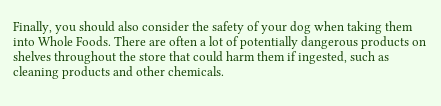Finally, you should also consider the safety of your dog when taking them into Whole Foods. There are often a lot of potentially dangerous products on shelves throughout the store that could harm them if ingested, such as cleaning products and other chemicals.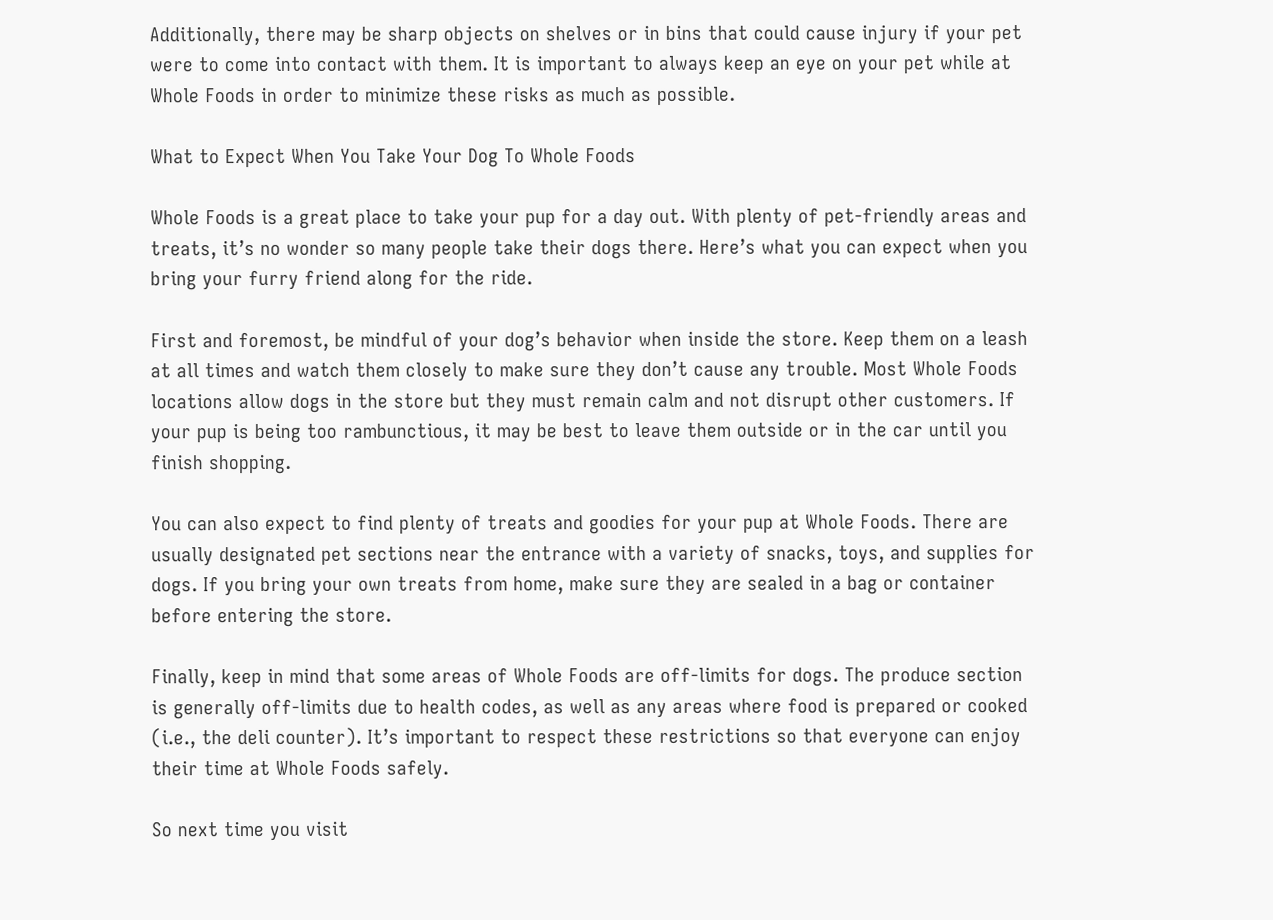Additionally, there may be sharp objects on shelves or in bins that could cause injury if your pet were to come into contact with them. It is important to always keep an eye on your pet while at Whole Foods in order to minimize these risks as much as possible.

What to Expect When You Take Your Dog To Whole Foods

Whole Foods is a great place to take your pup for a day out. With plenty of pet-friendly areas and treats, it’s no wonder so many people take their dogs there. Here’s what you can expect when you bring your furry friend along for the ride.

First and foremost, be mindful of your dog’s behavior when inside the store. Keep them on a leash at all times and watch them closely to make sure they don’t cause any trouble. Most Whole Foods locations allow dogs in the store but they must remain calm and not disrupt other customers. If your pup is being too rambunctious, it may be best to leave them outside or in the car until you finish shopping.

You can also expect to find plenty of treats and goodies for your pup at Whole Foods. There are usually designated pet sections near the entrance with a variety of snacks, toys, and supplies for dogs. If you bring your own treats from home, make sure they are sealed in a bag or container before entering the store.

Finally, keep in mind that some areas of Whole Foods are off-limits for dogs. The produce section is generally off-limits due to health codes, as well as any areas where food is prepared or cooked (i.e., the deli counter). It’s important to respect these restrictions so that everyone can enjoy their time at Whole Foods safely.

So next time you visit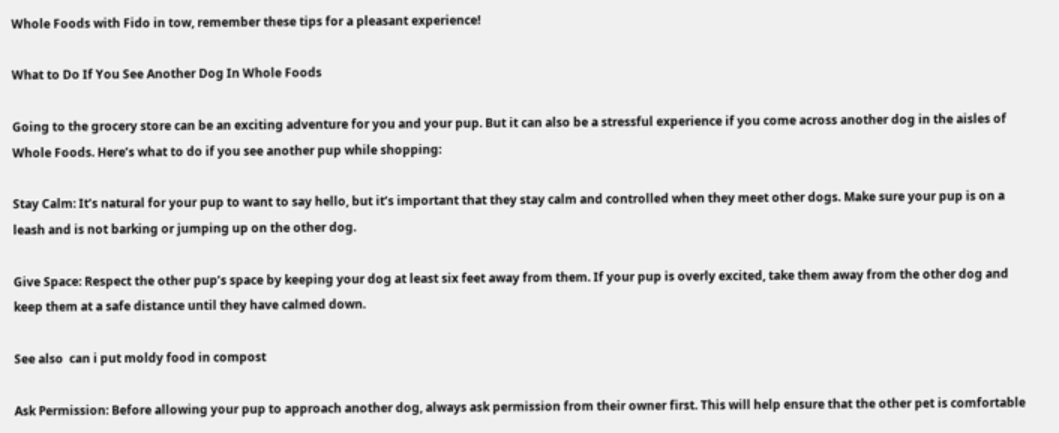Whole Foods with Fido in tow, remember these tips for a pleasant experience!

What to Do If You See Another Dog In Whole Foods

Going to the grocery store can be an exciting adventure for you and your pup. But it can also be a stressful experience if you come across another dog in the aisles of Whole Foods. Here’s what to do if you see another pup while shopping:

Stay Calm: It’s natural for your pup to want to say hello, but it’s important that they stay calm and controlled when they meet other dogs. Make sure your pup is on a leash and is not barking or jumping up on the other dog.

Give Space: Respect the other pup’s space by keeping your dog at least six feet away from them. If your pup is overly excited, take them away from the other dog and keep them at a safe distance until they have calmed down.

See also  can i put moldy food in compost

Ask Permission: Before allowing your pup to approach another dog, always ask permission from their owner first. This will help ensure that the other pet is comfortable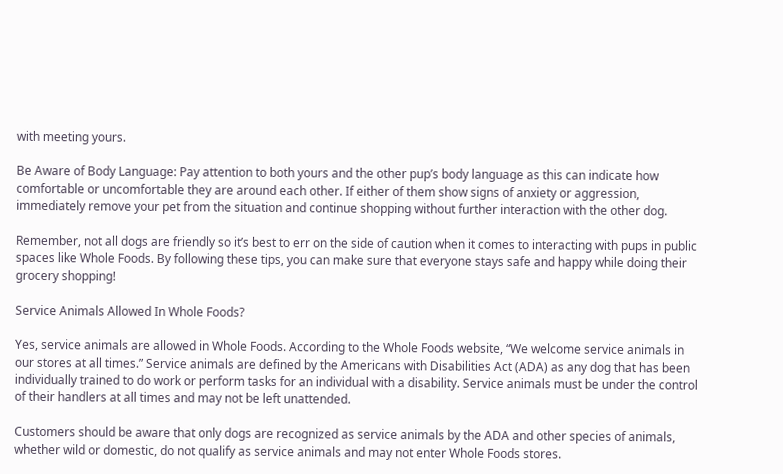with meeting yours.

Be Aware of Body Language: Pay attention to both yours and the other pup’s body language as this can indicate how comfortable or uncomfortable they are around each other. If either of them show signs of anxiety or aggression, immediately remove your pet from the situation and continue shopping without further interaction with the other dog.

Remember, not all dogs are friendly so it’s best to err on the side of caution when it comes to interacting with pups in public spaces like Whole Foods. By following these tips, you can make sure that everyone stays safe and happy while doing their grocery shopping!

Service Animals Allowed In Whole Foods?

Yes, service animals are allowed in Whole Foods. According to the Whole Foods website, “We welcome service animals in our stores at all times.” Service animals are defined by the Americans with Disabilities Act (ADA) as any dog that has been individually trained to do work or perform tasks for an individual with a disability. Service animals must be under the control of their handlers at all times and may not be left unattended.

Customers should be aware that only dogs are recognized as service animals by the ADA and other species of animals, whether wild or domestic, do not qualify as service animals and may not enter Whole Foods stores.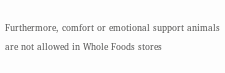Furthermore, comfort or emotional support animals are not allowed in Whole Foods stores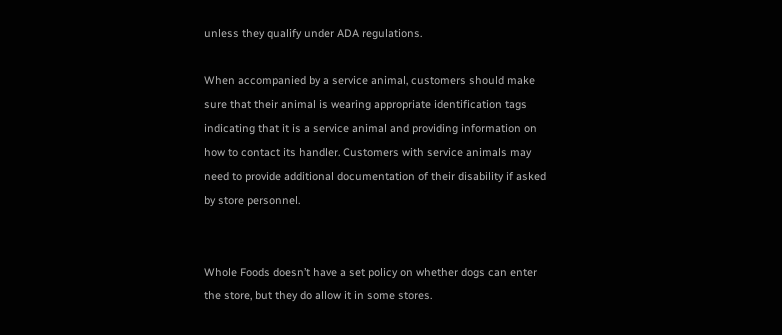unless they qualify under ADA regulations.

When accompanied by a service animal, customers should make sure that their animal is wearing appropriate identification tags indicating that it is a service animal and providing information on how to contact its handler. Customers with service animals may need to provide additional documentation of their disability if asked by store personnel.


Whole Foods doesn’t have a set policy on whether dogs can enter the store, but they do allow it in some stores.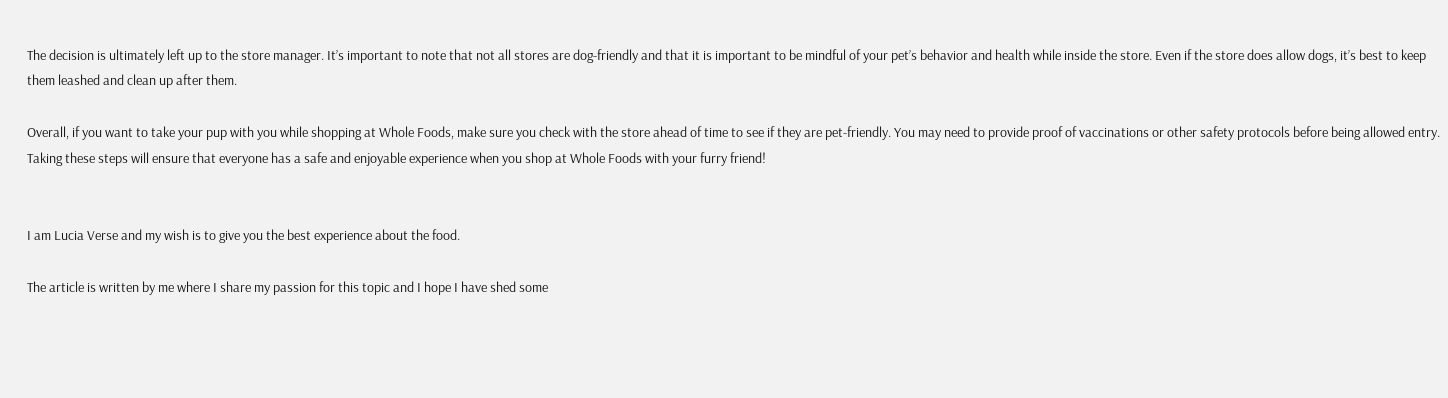The decision is ultimately left up to the store manager. It’s important to note that not all stores are dog-friendly and that it is important to be mindful of your pet’s behavior and health while inside the store. Even if the store does allow dogs, it’s best to keep them leashed and clean up after them.

Overall, if you want to take your pup with you while shopping at Whole Foods, make sure you check with the store ahead of time to see if they are pet-friendly. You may need to provide proof of vaccinations or other safety protocols before being allowed entry. Taking these steps will ensure that everyone has a safe and enjoyable experience when you shop at Whole Foods with your furry friend!


I am Lucia Verse and my wish is to give you the best experience about the food.

The article is written by me where I share my passion for this topic and I hope I have shed some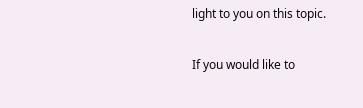light to you on this topic.

If you would like to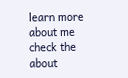learn more about me check the about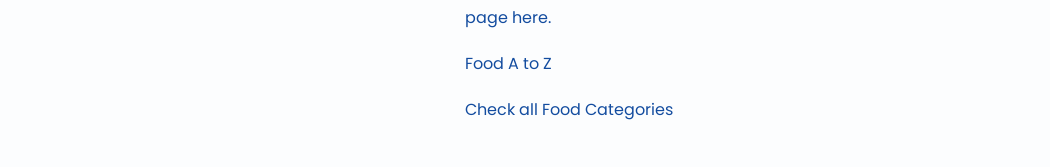page here.

Food A to Z

Check all Food Categories